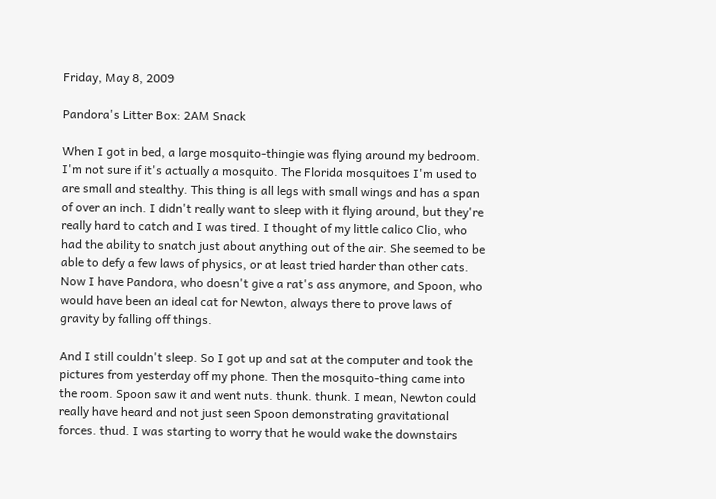Friday, May 8, 2009

Pandora's Litter Box: 2AM Snack

When I got in bed, a large mosquito-thingie was flying around my bedroom. I'm not sure if it's actually a mosquito. The Florida mosquitoes I'm used to are small and stealthy. This thing is all legs with small wings and has a span of over an inch. I didn't really want to sleep with it flying around, but they're really hard to catch and I was tired. I thought of my little calico Clio, who had the ability to snatch just about anything out of the air. She seemed to be able to defy a few laws of physics, or at least tried harder than other cats. Now I have Pandora, who doesn't give a rat's ass anymore, and Spoon, who would have been an ideal cat for Newton, always there to prove laws of gravity by falling off things.

And I still couldn't sleep. So I got up and sat at the computer and took the pictures from yesterday off my phone. Then the mosquito-thing came into the room. Spoon saw it and went nuts. thunk. thunk. I mean, Newton could really have heard and not just seen Spoon demonstrating gravitational forces. thud. I was starting to worry that he would wake the downstairs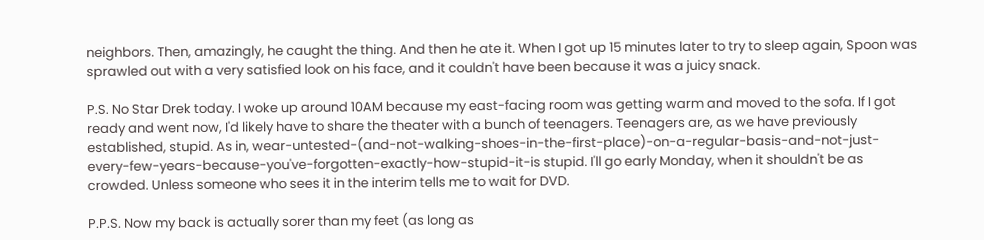neighbors. Then, amazingly, he caught the thing. And then he ate it. When I got up 15 minutes later to try to sleep again, Spoon was sprawled out with a very satisfied look on his face, and it couldn't have been because it was a juicy snack.

P.S. No Star Drek today. I woke up around 10AM because my east-facing room was getting warm and moved to the sofa. If I got ready and went now, I'd likely have to share the theater with a bunch of teenagers. Teenagers are, as we have previously established, stupid. As in, wear-untested-(and-not-walking-shoes-in-the-first-place)-on-a-regular-basis-and-not-just-every-few-years-because-you've-forgotten-exactly-how-stupid-it-is stupid. I'll go early Monday, when it shouldn't be as crowded. Unless someone who sees it in the interim tells me to wait for DVD.

P.P.S. Now my back is actually sorer than my feet (as long as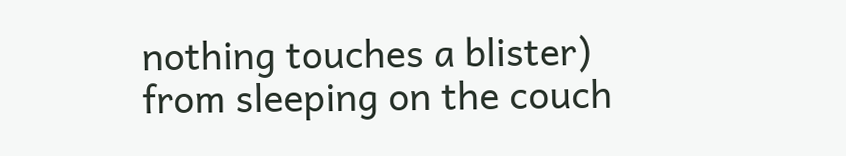nothing touches a blister) from sleeping on the couch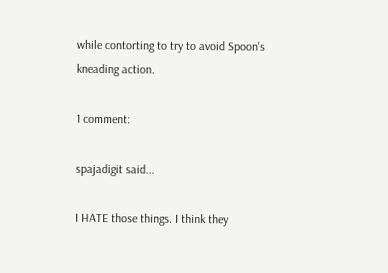while contorting to try to avoid Spoon's kneading action.

1 comment:

spajadigit said...

I HATE those things. I think they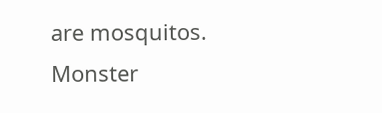are mosquitos. Monster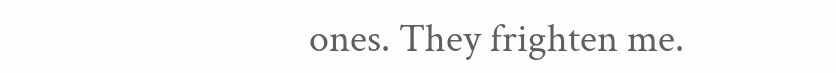ones. They frighten me.